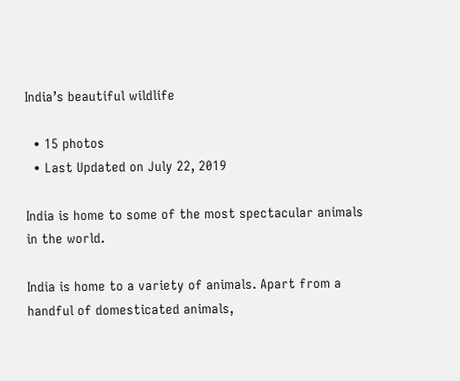India’s beautiful wildlife

  • 15 photos
  • Last Updated on July 22, 2019

India is home to some of the most spectacular animals in the world.

India is home to a variety of animals. Apart from a handful of domesticated animals,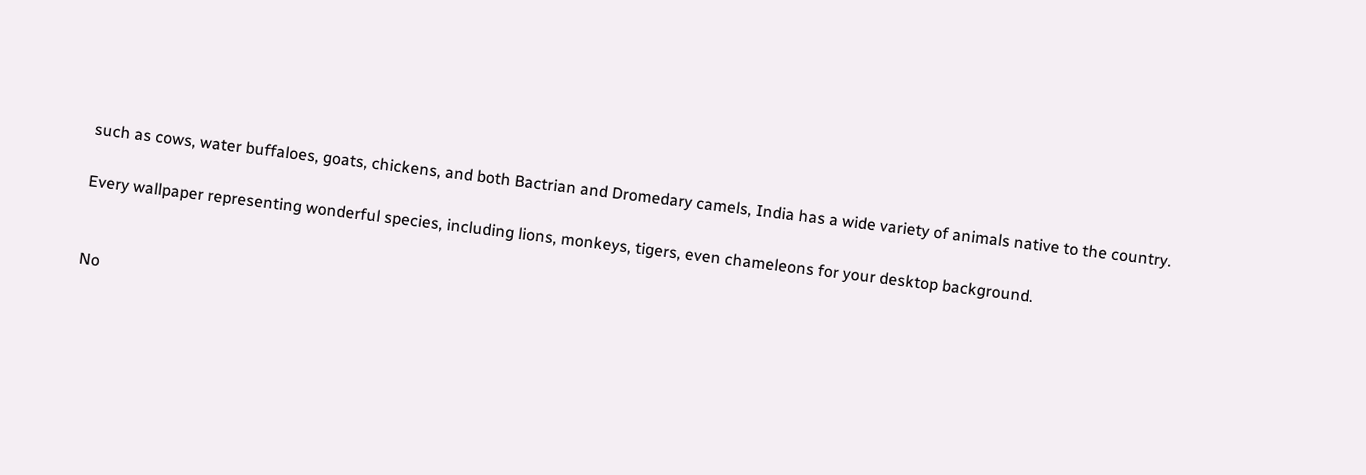such as cows, water buffaloes, goats, chickens, and both Bactrian and Dromedary camels, India has a wide variety of animals native to the country.

Every wallpaper representing wonderful species, including lions, monkeys, tigers, even chameleons for your desktop background.


No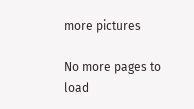more pictures

No more pages to load